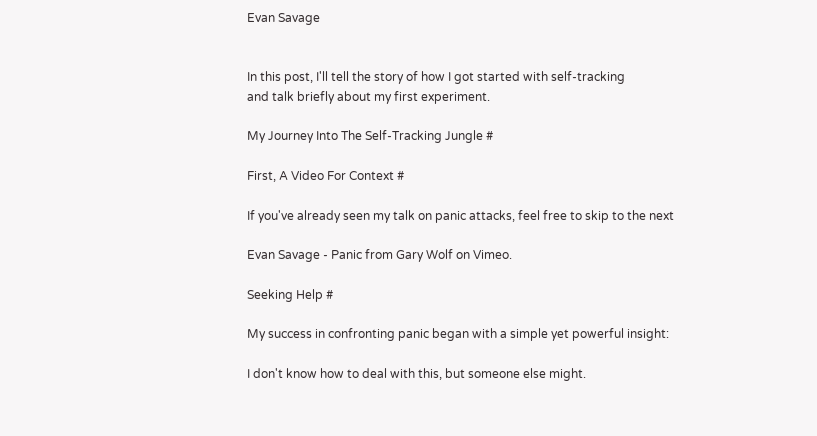Evan Savage


In this post, I'll tell the story of how I got started with self-tracking
and talk briefly about my first experiment.

My Journey Into The Self-Tracking Jungle #

First, A Video For Context #

If you've already seen my talk on panic attacks, feel free to skip to the next

Evan Savage - Panic from Gary Wolf on Vimeo.

Seeking Help #

My success in confronting panic began with a simple yet powerful insight:

I don't know how to deal with this, but someone else might.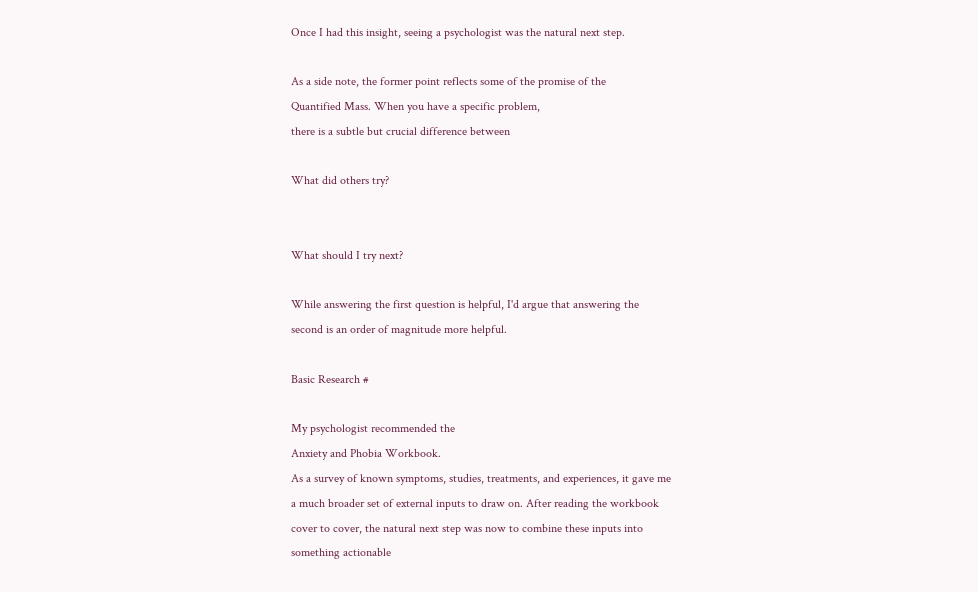Once I had this insight, seeing a psychologist was the natural next step.

As a side note, the former point reflects some of the promise of the
Quantified Mass. When you have a specific problem,
there is a subtle but crucial difference between

What did others try?


What should I try next?

While answering the first question is helpful, I'd argue that answering the
second is an order of magnitude more helpful.

Basic Research #

My psychologist recommended the
Anxiety and Phobia Workbook.
As a survey of known symptoms, studies, treatments, and experiences, it gave me
a much broader set of external inputs to draw on. After reading the workbook
cover to cover, the natural next step was now to combine these inputs into
something actionable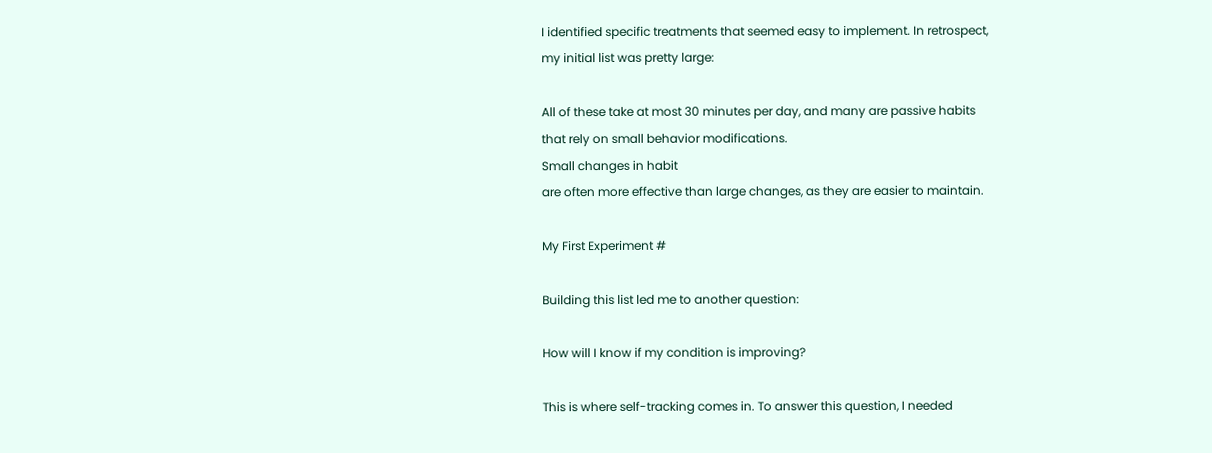I identified specific treatments that seemed easy to implement. In retrospect,
my initial list was pretty large:

All of these take at most 30 minutes per day, and many are passive habits
that rely on small behavior modifications.
Small changes in habit
are often more effective than large changes, as they are easier to maintain.

My First Experiment #

Building this list led me to another question:

How will I know if my condition is improving?

This is where self-tracking comes in. To answer this question, I needed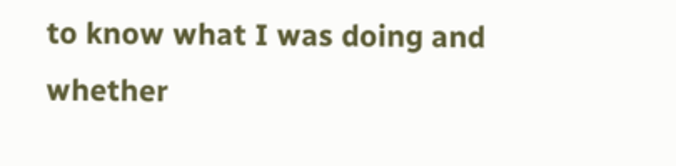to know what I was doing and whether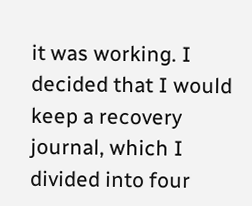it was working. I decided that I would
keep a recovery journal, which I divided into four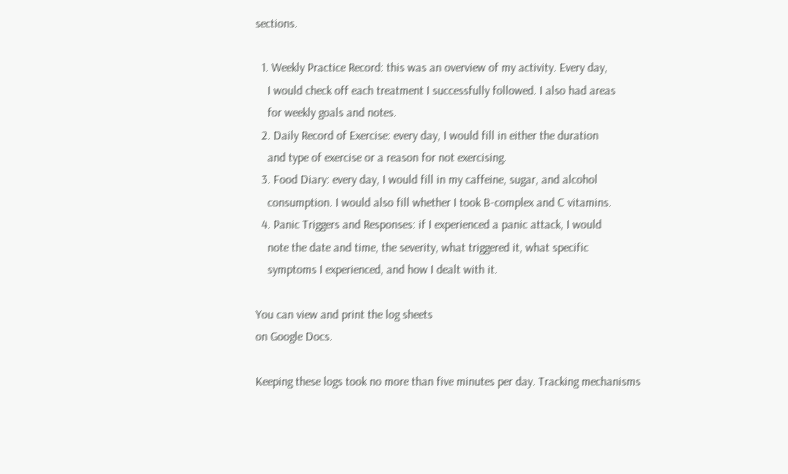sections.

  1. Weekly Practice Record: this was an overview of my activity. Every day,
    I would check off each treatment I successfully followed. I also had areas
    for weekly goals and notes.
  2. Daily Record of Exercise: every day, I would fill in either the duration
    and type of exercise or a reason for not exercising.
  3. Food Diary: every day, I would fill in my caffeine, sugar, and alcohol
    consumption. I would also fill whether I took B-complex and C vitamins.
  4. Panic Triggers and Responses: if I experienced a panic attack, I would
    note the date and time, the severity, what triggered it, what specific
    symptoms I experienced, and how I dealt with it.

You can view and print the log sheets
on Google Docs.

Keeping these logs took no more than five minutes per day. Tracking mechanisms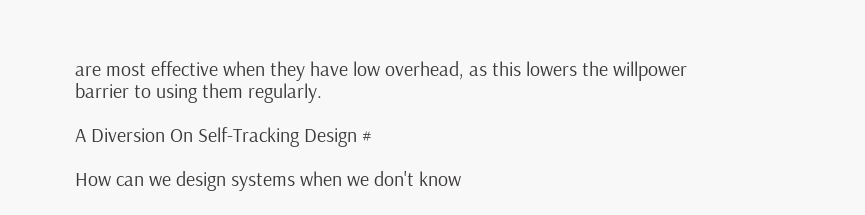are most effective when they have low overhead, as this lowers the willpower
barrier to using them regularly.

A Diversion On Self-Tracking Design #

How can we design systems when we don't know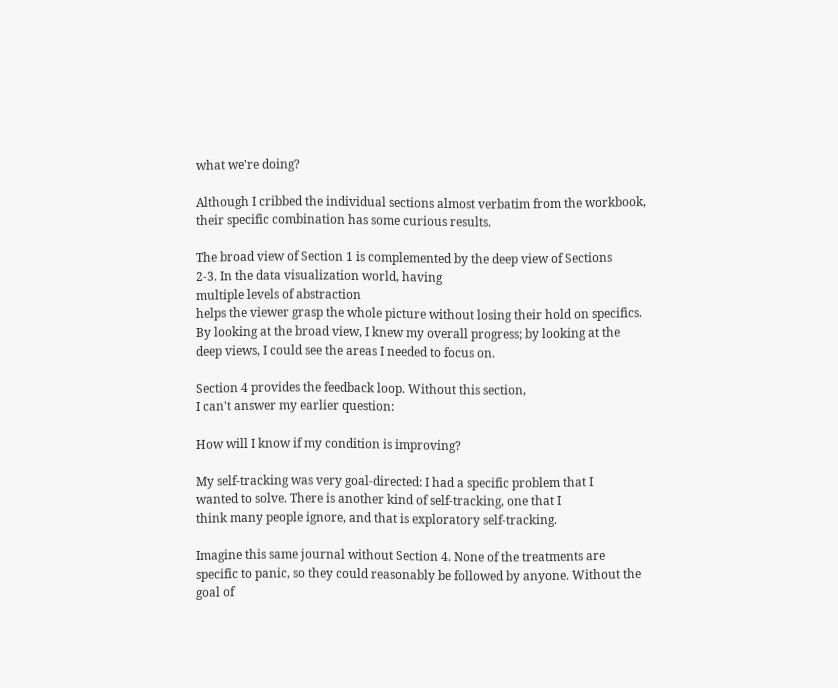what we're doing?

Although I cribbed the individual sections almost verbatim from the workbook,
their specific combination has some curious results.

The broad view of Section 1 is complemented by the deep view of Sections
2-3. In the data visualization world, having
multiple levels of abstraction
helps the viewer grasp the whole picture without losing their hold on specifics.
By looking at the broad view, I knew my overall progress; by looking at the
deep views, I could see the areas I needed to focus on.

Section 4 provides the feedback loop. Without this section,
I can't answer my earlier question:

How will I know if my condition is improving?

My self-tracking was very goal-directed: I had a specific problem that I
wanted to solve. There is another kind of self-tracking, one that I
think many people ignore, and that is exploratory self-tracking.

Imagine this same journal without Section 4. None of the treatments are
specific to panic, so they could reasonably be followed by anyone. Without the
goal of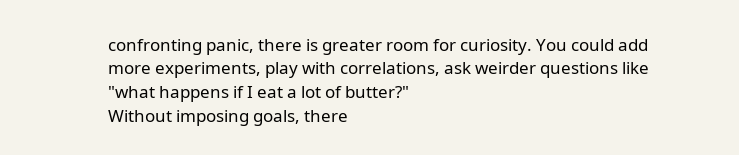confronting panic, there is greater room for curiosity. You could add
more experiments, play with correlations, ask weirder questions like
"what happens if I eat a lot of butter?"
Without imposing goals, there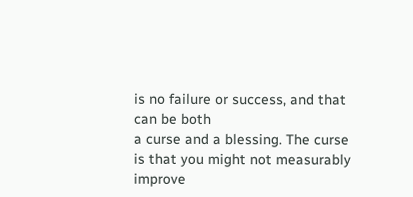is no failure or success, and that can be both
a curse and a blessing. The curse is that you might not measurably improve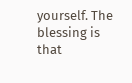yourself. The blessing is that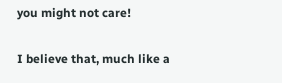you might not care!

I believe that, much like a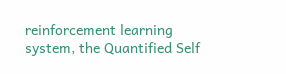reinforcement learning
system, the Quantified Self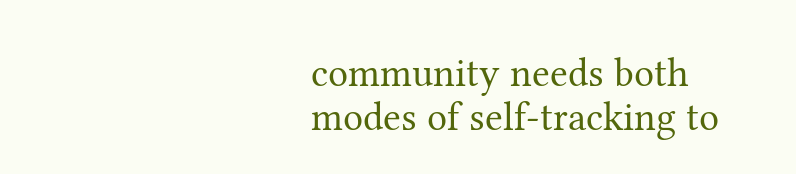community needs both modes of self-tracking to